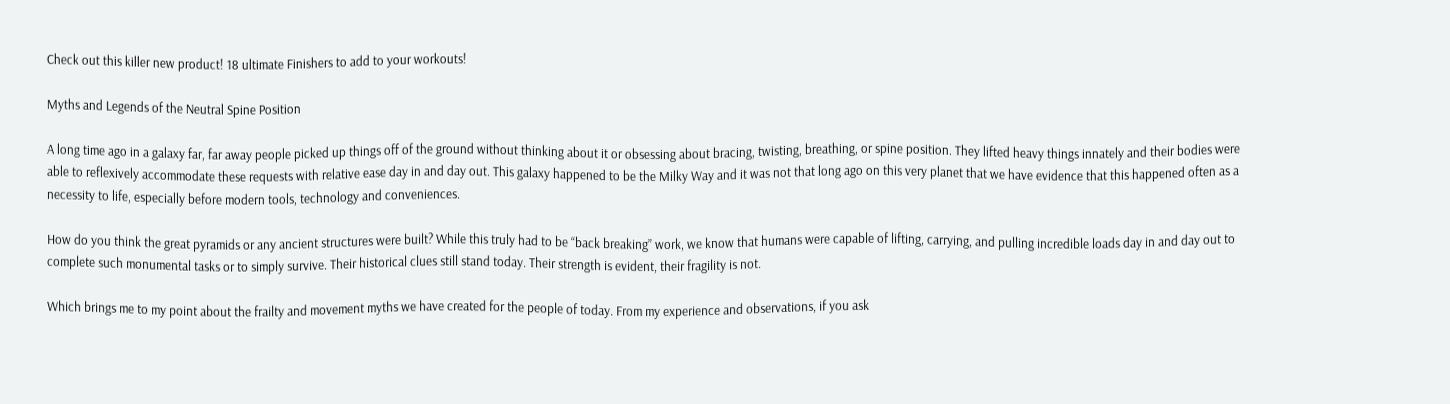Check out this killer new product! 18 ultimate Finishers to add to your workouts!

Myths and Legends of the Neutral Spine Position

A long time ago in a galaxy far, far away people picked up things off of the ground without thinking about it or obsessing about bracing, twisting, breathing, or spine position. They lifted heavy things innately and their bodies were able to reflexively accommodate these requests with relative ease day in and day out. This galaxy happened to be the Milky Way and it was not that long ago on this very planet that we have evidence that this happened often as a necessity to life, especially before modern tools, technology and conveniences.

How do you think the great pyramids or any ancient structures were built? While this truly had to be “back breaking” work, we know that humans were capable of lifting, carrying, and pulling incredible loads day in and day out to complete such monumental tasks or to simply survive. Their historical clues still stand today. Their strength is evident, their fragility is not.

Which brings me to my point about the frailty and movement myths we have created for the people of today. From my experience and observations, if you ask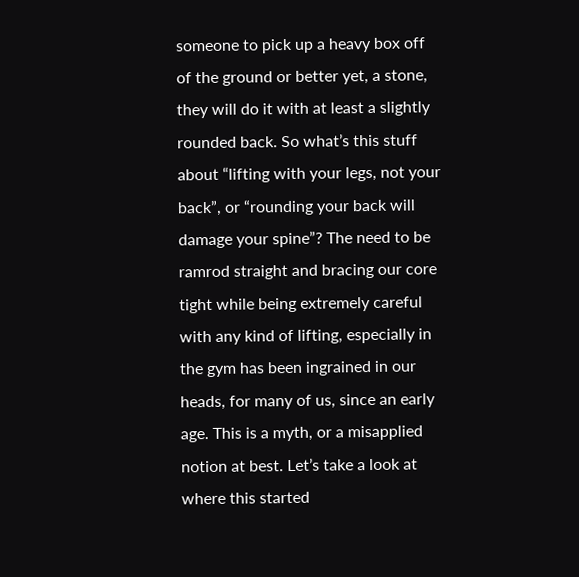someone to pick up a heavy box off of the ground or better yet, a stone, they will do it with at least a slightly rounded back. So what’s this stuff about “lifting with your legs, not your back”, or “rounding your back will damage your spine”? The need to be ramrod straight and bracing our core tight while being extremely careful with any kind of lifting, especially in the gym has been ingrained in our heads, for many of us, since an early age. This is a myth, or a misapplied notion at best. Let’s take a look at where this started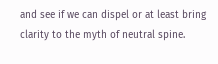and see if we can dispel or at least bring clarity to the myth of neutral spine.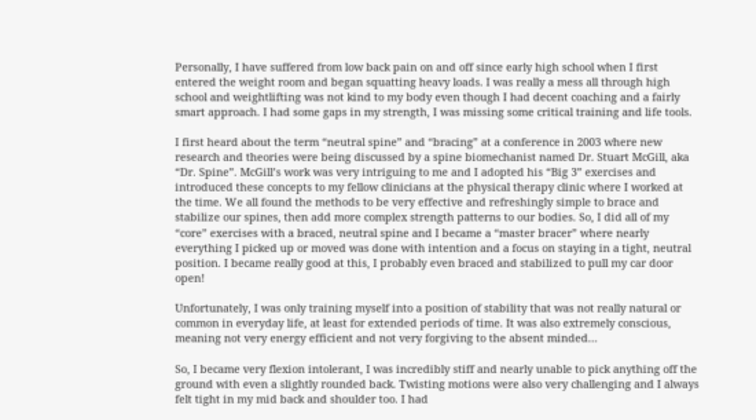Personally, I have suffered from low back pain on and off since early high school when I first entered the weight room and began squatting heavy loads. I was really a mess all through high school and weightlifting was not kind to my body even though I had decent coaching and a fairly smart approach. I had some gaps in my strength, I was missing some critical training and life tools.

I first heard about the term “neutral spine” and “bracing” at a conference in 2003 where new research and theories were being discussed by a spine biomechanist named Dr. Stuart McGill, aka “Dr. Spine”. McGill’s work was very intriguing to me and I adopted his “Big 3” exercises and introduced these concepts to my fellow clinicians at the physical therapy clinic where I worked at the time. We all found the methods to be very effective and refreshingly simple to brace and stabilize our spines, then add more complex strength patterns to our bodies. So, I did all of my “core” exercises with a braced, neutral spine and I became a “master bracer” where nearly everything I picked up or moved was done with intention and a focus on staying in a tight, neutral position. I became really good at this, I probably even braced and stabilized to pull my car door open!

Unfortunately, I was only training myself into a position of stability that was not really natural or common in everyday life, at least for extended periods of time. It was also extremely conscious, meaning not very energy efficient and not very forgiving to the absent minded…

So, I became very flexion intolerant, I was incredibly stiff and nearly unable to pick anything off the ground with even a slightly rounded back. Twisting motions were also very challenging and I always felt tight in my mid back and shoulder too. I had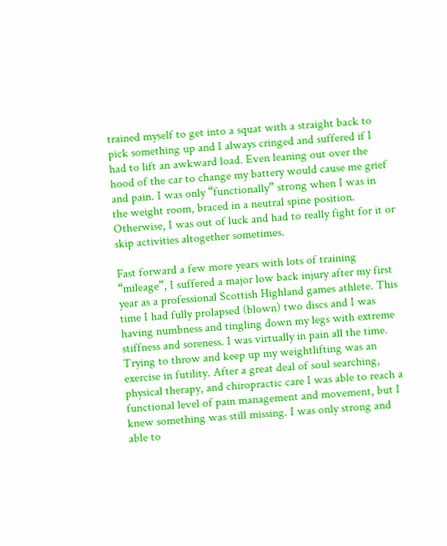trained myself to get into a squat with a straight back to pick something up and I always cringed and suffered if I had to lift an awkward load. Even leaning out over the hood of the car to change my battery would cause me grief and pain. I was only “functionally” strong when I was in the weight room, braced in a neutral spine position. Otherwise, I was out of luck and had to really fight for it or skip activities altogether sometimes.

Fast forward a few more years with lots of training “mileage”, I suffered a major low back injury after my first year as a professional Scottish Highland games athlete. This time I had fully prolapsed (blown) two discs and I was having numbness and tingling down my legs with extreme stiffness and soreness. I was virtually in pain all the time. Trying to throw and keep up my weightlifting was an exercise in futility. After a great deal of soul searching, physical therapy, and chiropractic care I was able to reach a functional level of pain management and movement, but I knew something was still missing. I was only strong and able to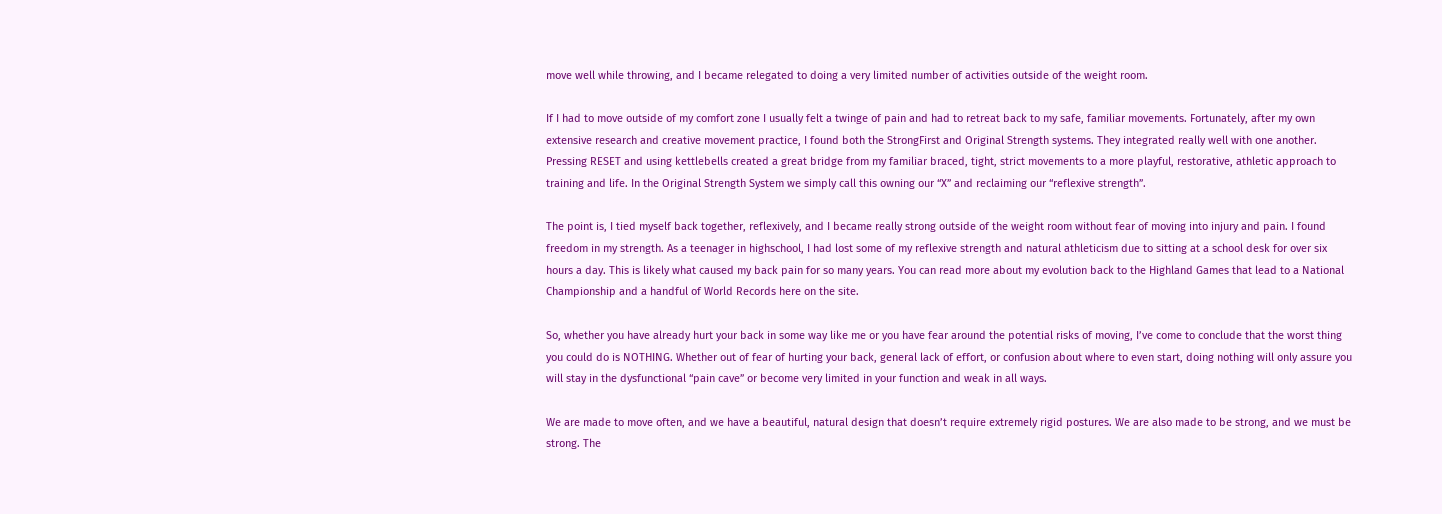move well while throwing, and I became relegated to doing a very limited number of activities outside of the weight room.

If I had to move outside of my comfort zone I usually felt a twinge of pain and had to retreat back to my safe, familiar movements. Fortunately, after my own extensive research and creative movement practice, I found both the StrongFirst and Original Strength systems. They integrated really well with one another. Pressing RESET and using kettlebells created a great bridge from my familiar braced, tight, strict movements to a more playful, restorative, athletic approach to training and life. In the Original Strength System we simply call this owning our “X” and reclaiming our “reflexive strength”.

The point is, I tied myself back together, reflexively, and I became really strong outside of the weight room without fear of moving into injury and pain. I found freedom in my strength. As a teenager in highschool, I had lost some of my reflexive strength and natural athleticism due to sitting at a school desk for over six hours a day. This is likely what caused my back pain for so many years. You can read more about my evolution back to the Highland Games that lead to a National Championship and a handful of World Records here on the site.

So, whether you have already hurt your back in some way like me or you have fear around the potential risks of moving, I’ve come to conclude that the worst thing you could do is NOTHING. Whether out of fear of hurting your back, general lack of effort, or confusion about where to even start, doing nothing will only assure you will stay in the dysfunctional “pain cave” or become very limited in your function and weak in all ways.

We are made to move often, and we have a beautiful, natural design that doesn’t require extremely rigid postures. We are also made to be strong, and we must be strong. The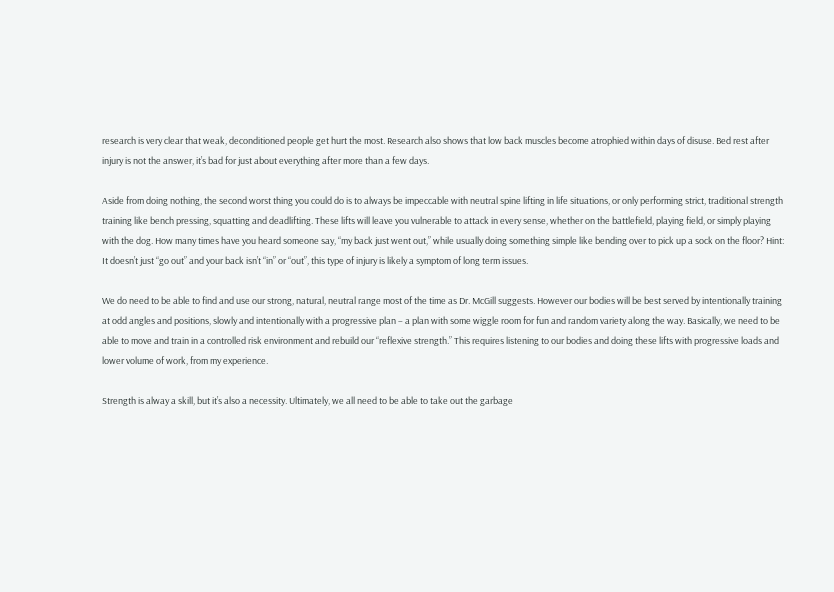research is very clear that weak, deconditioned people get hurt the most. Research also shows that low back muscles become atrophied within days of disuse. Bed rest after injury is not the answer, it’s bad for just about everything after more than a few days.

Aside from doing nothing, the second worst thing you could do is to always be impeccable with neutral spine lifting in life situations, or only performing strict, traditional strength training like bench pressing, squatting and deadlifting. These lifts will leave you vulnerable to attack in every sense, whether on the battlefield, playing field, or simply playing with the dog. How many times have you heard someone say, “my back just went out,” while usually doing something simple like bending over to pick up a sock on the floor? Hint: It doesn’t just “go out” and your back isn’t “in” or “out”, this type of injury is likely a symptom of long term issues.

We do need to be able to find and use our strong, natural, neutral range most of the time as Dr. McGill suggests. However our bodies will be best served by intentionally training at odd angles and positions, slowly and intentionally with a progressive plan – a plan with some wiggle room for fun and random variety along the way. Basically, we need to be able to move and train in a controlled risk environment and rebuild our “reflexive strength.” This requires listening to our bodies and doing these lifts with progressive loads and lower volume of work, from my experience.

Strength is alway a skill, but it’s also a necessity. Ultimately, we all need to be able to take out the garbage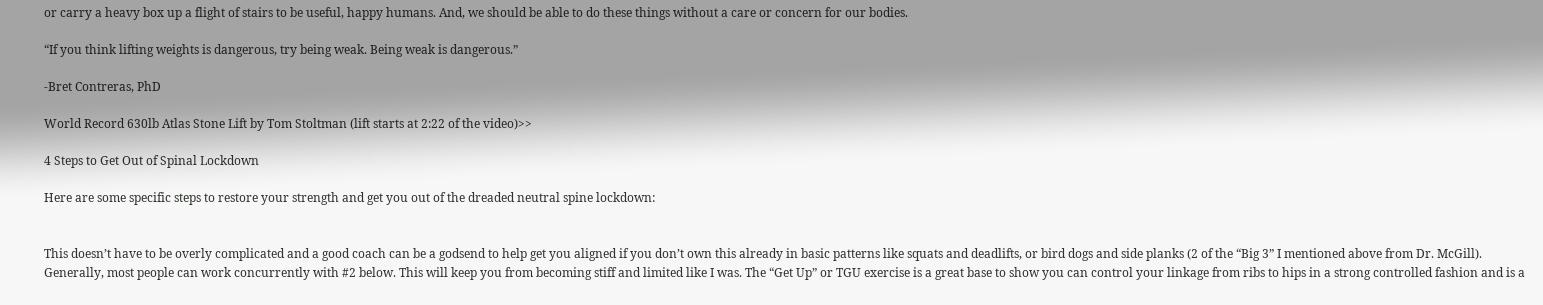or carry a heavy box up a flight of stairs to be useful, happy humans. And, we should be able to do these things without a care or concern for our bodies.

“If you think lifting weights is dangerous, try being weak. Being weak is dangerous.”

-Bret Contreras, PhD

World Record 630lb Atlas Stone Lift by Tom Stoltman (lift starts at 2:22 of the video)>>

4 Steps to Get Out of Spinal Lockdown

Here are some specific steps to restore your strength and get you out of the dreaded neutral spine lockdown:


This doesn’t have to be overly complicated and a good coach can be a godsend to help get you aligned if you don’t own this already in basic patterns like squats and deadlifts, or bird dogs and side planks (2 of the “Big 3” I mentioned above from Dr. McGill). Generally, most people can work concurrently with #2 below. This will keep you from becoming stiff and limited like I was. The “Get Up” or TGU exercise is a great base to show you can control your linkage from ribs to hips in a strong controlled fashion and is a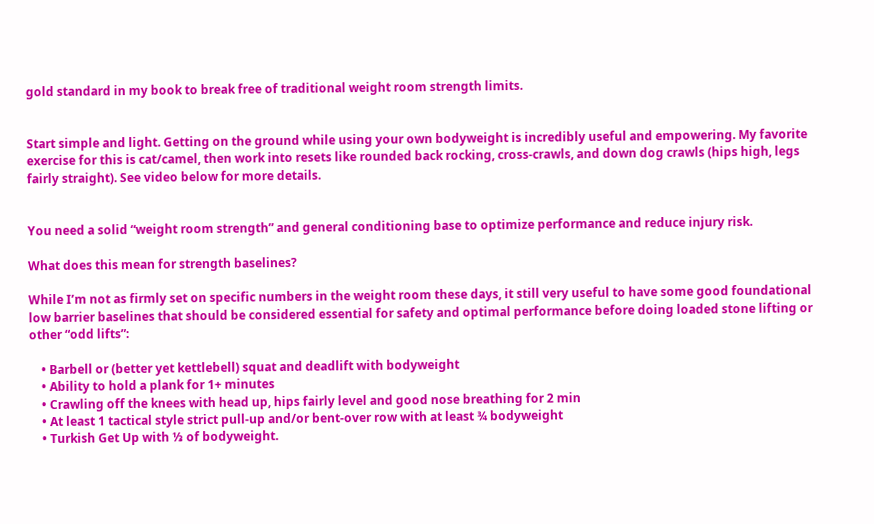gold standard in my book to break free of traditional weight room strength limits.


Start simple and light. Getting on the ground while using your own bodyweight is incredibly useful and empowering. My favorite exercise for this is cat/camel, then work into resets like rounded back rocking, cross-crawls, and down dog crawls (hips high, legs fairly straight). See video below for more details.


You need a solid “weight room strength” and general conditioning base to optimize performance and reduce injury risk.

What does this mean for strength baselines?

While I’m not as firmly set on specific numbers in the weight room these days, it still very useful to have some good foundational low barrier baselines that should be considered essential for safety and optimal performance before doing loaded stone lifting or other “odd lifts”:

    • Barbell or (better yet kettlebell) squat and deadlift with bodyweight
    • Ability to hold a plank for 1+ minutes
    • Crawling off the knees with head up, hips fairly level and good nose breathing for 2 min
    • At least 1 tactical style strict pull-up and/or bent-over row with at least ¾ bodyweight
    • Turkish Get Up with ⅓ of bodyweight.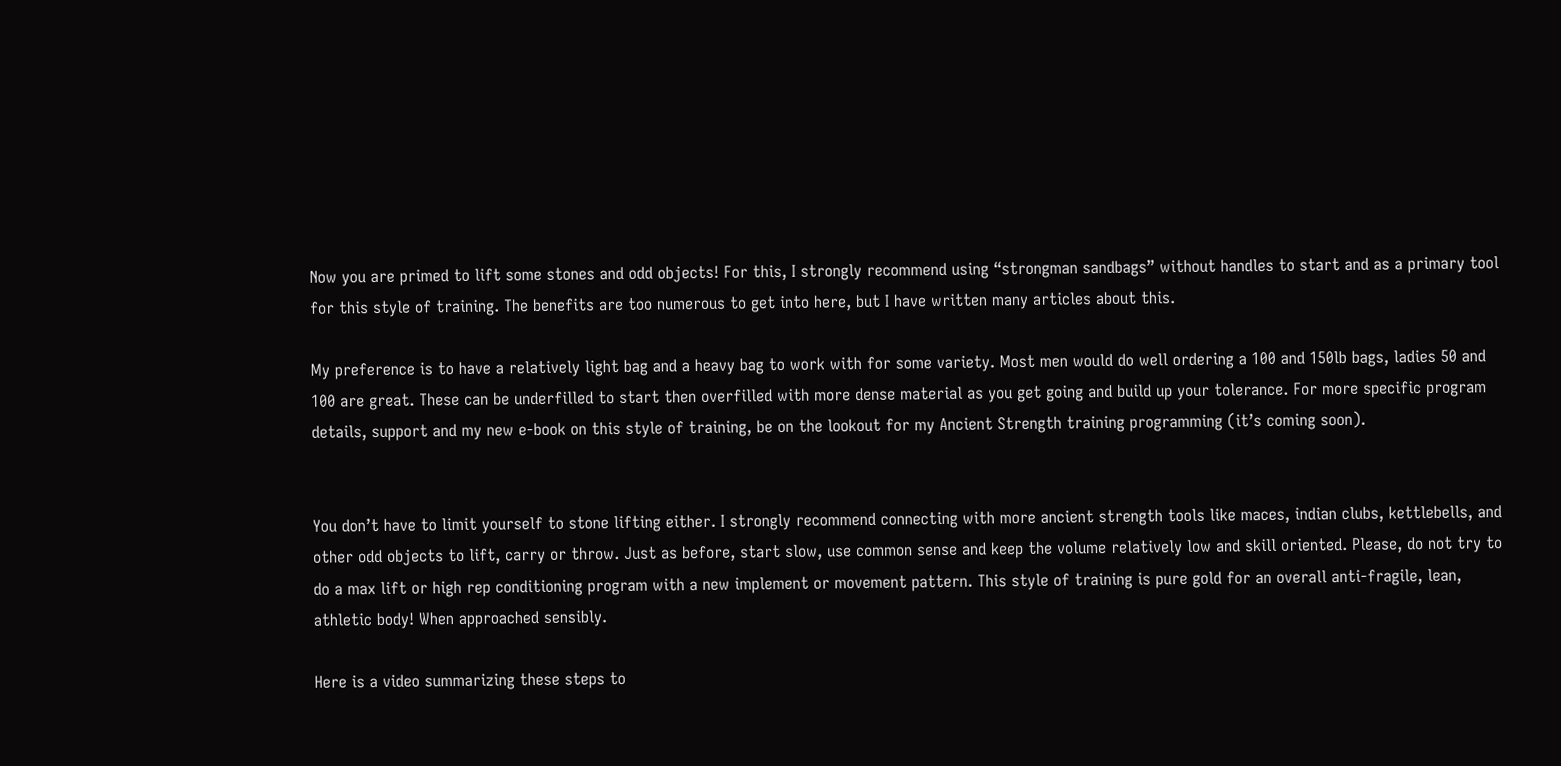Now you are primed to lift some stones and odd objects! For this, I strongly recommend using “strongman sandbags” without handles to start and as a primary tool for this style of training. The benefits are too numerous to get into here, but I have written many articles about this.

My preference is to have a relatively light bag and a heavy bag to work with for some variety. Most men would do well ordering a 100 and 150lb bags, ladies 50 and 100 are great. These can be underfilled to start then overfilled with more dense material as you get going and build up your tolerance. For more specific program details, support and my new e-book on this style of training, be on the lookout for my Ancient Strength training programming (it’s coming soon).


You don’t have to limit yourself to stone lifting either. I strongly recommend connecting with more ancient strength tools like maces, indian clubs, kettlebells, and other odd objects to lift, carry or throw. Just as before, start slow, use common sense and keep the volume relatively low and skill oriented. Please, do not try to do a max lift or high rep conditioning program with a new implement or movement pattern. This style of training is pure gold for an overall anti-fragile, lean, athletic body! When approached sensibly.

Here is a video summarizing these steps to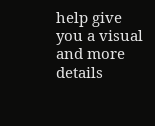help give you a visual and more details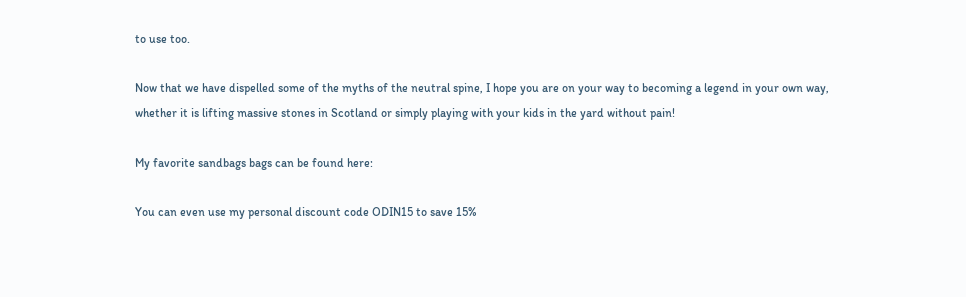to use too.

Now that we have dispelled some of the myths of the neutral spine, I hope you are on your way to becoming a legend in your own way, whether it is lifting massive stones in Scotland or simply playing with your kids in the yard without pain!

My favorite sandbags bags can be found here:

You can even use my personal discount code ODIN15 to save 15%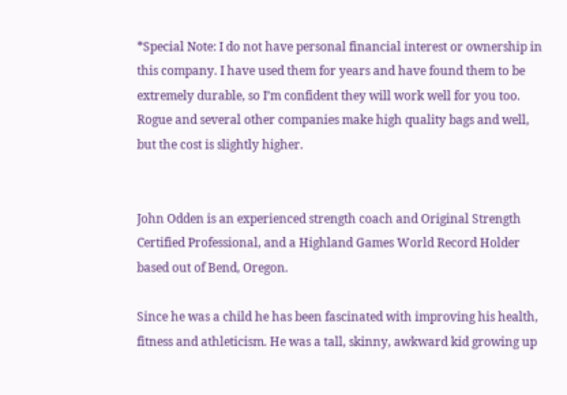*Special Note: I do not have personal financial interest or ownership in this company. I have used them for years and have found them to be extremely durable, so I’m confident they will work well for you too. Rogue and several other companies make high quality bags and well, but the cost is slightly higher.


John Odden is an experienced strength coach and Original Strength Certified Professional, and a Highland Games World Record Holder based out of Bend, Oregon.

Since he was a child he has been fascinated with improving his health, fitness and athleticism. He was a tall, skinny, awkward kid growing up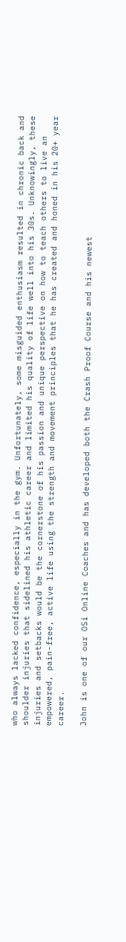who always lacked confidence, especially in the gym. Unfortunately, some misguided enthusiasm resulted in chronic back and shoulder injuries that sidelined his athletic career and limited his quality of life well into his 30s. Unknowingly, these injuries and setbacks would be the cornerstone of his passion and unique perspective on how to teach others to live an empowered, pain-free, active life using the strength and movement principles that he has created and honed in his 20+ year career.

John is one of our OSi Online Coaches and has developed both the Crash Proof Course and his newest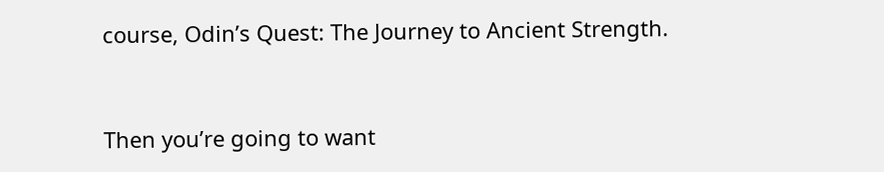course, Odin’s Quest: The Journey to Ancient Strength.


Then you’re going to want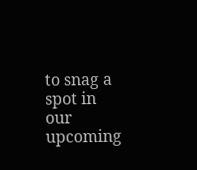to snag a spot in our upcoming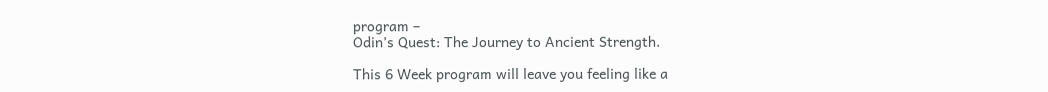program –
Odin’s Quest: The Journey to Ancient Strength.

This 6 Week program will leave you feeling like a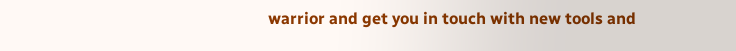warrior and get you in touch with new tools and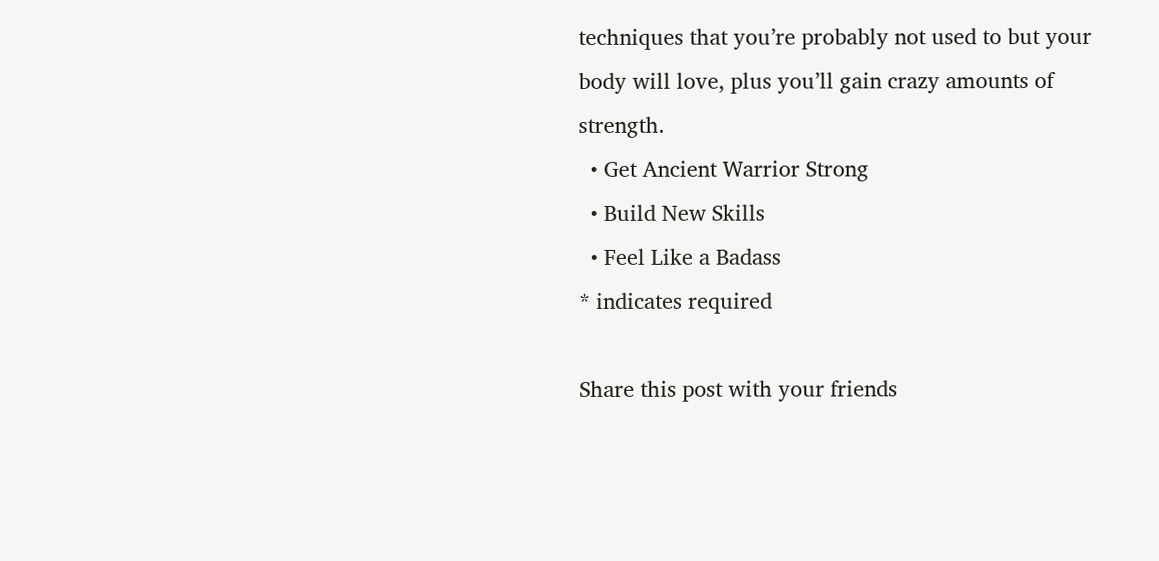techniques that you’re probably not used to but your body will love, plus you’ll gain crazy amounts of strength.
  • Get Ancient Warrior Strong
  • Build New Skills
  • Feel Like a Badass
* indicates required

Share this post with your friends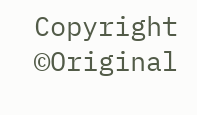Copyright ©Original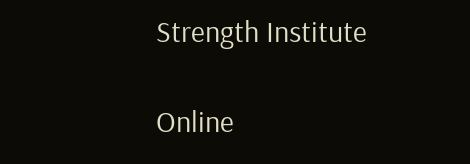Strength Institute

Online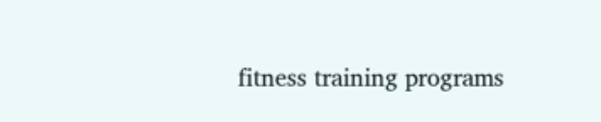fitness training programs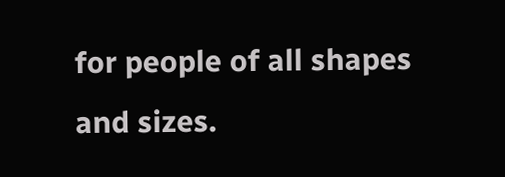for people of all shapes and sizes.